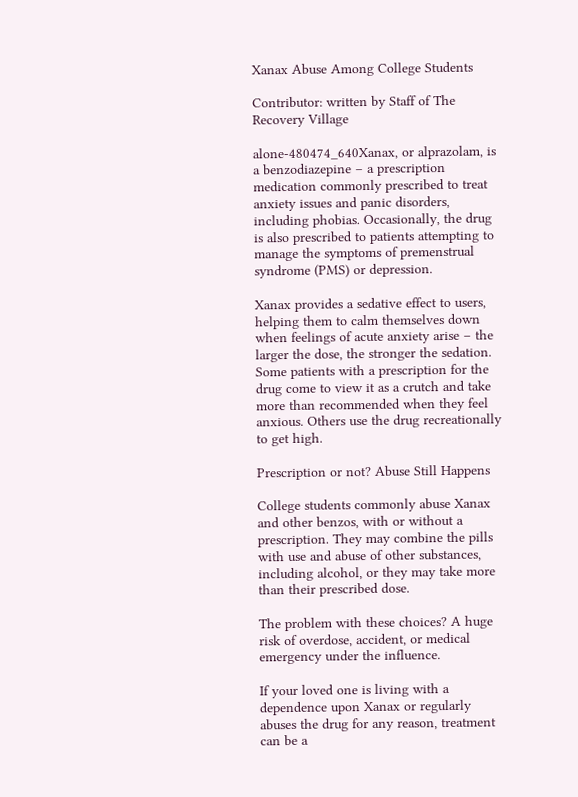Xanax Abuse Among College Students

Contributor: written by Staff of The Recovery Village

alone-480474_640Xanax, or alprazolam, is a benzodiazepine – a prescription medication commonly prescribed to treat anxiety issues and panic disorders, including phobias. Occasionally, the drug is also prescribed to patients attempting to manage the symptoms of premenstrual syndrome (PMS) or depression.

Xanax provides a sedative effect to users, helping them to calm themselves down when feelings of acute anxiety arise – the larger the dose, the stronger the sedation. Some patients with a prescription for the drug come to view it as a crutch and take more than recommended when they feel anxious. Others use the drug recreationally to get high.

Prescription or not? Abuse Still Happens

College students commonly abuse Xanax and other benzos, with or without a prescription. They may combine the pills with use and abuse of other substances, including alcohol, or they may take more than their prescribed dose.

The problem with these choices? A huge risk of overdose, accident, or medical emergency under the influence.

If your loved one is living with a dependence upon Xanax or regularly abuses the drug for any reason, treatment can be a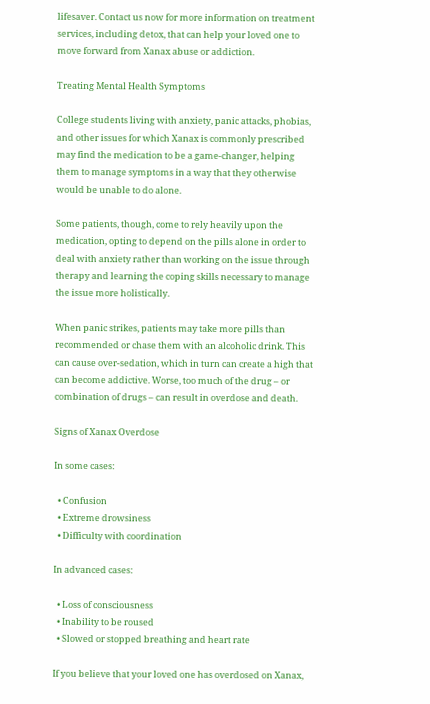lifesaver. Contact us now for more information on treatment services, including detox, that can help your loved one to move forward from Xanax abuse or addiction.

Treating Mental Health Symptoms

College students living with anxiety, panic attacks, phobias, and other issues for which Xanax is commonly prescribed may find the medication to be a game-changer, helping them to manage symptoms in a way that they otherwise would be unable to do alone.

Some patients, though, come to rely heavily upon the medication, opting to depend on the pills alone in order to deal with anxiety rather than working on the issue through therapy and learning the coping skills necessary to manage the issue more holistically.

When panic strikes, patients may take more pills than recommended or chase them with an alcoholic drink. This can cause over-sedation, which in turn can create a high that can become addictive. Worse, too much of the drug – or combination of drugs – can result in overdose and death.

Signs of Xanax Overdose

In some cases:

  • Confusion
  • Extreme drowsiness
  • Difficulty with coordination

In advanced cases:

  • Loss of consciousness
  • Inability to be roused
  • Slowed or stopped breathing and heart rate

If you believe that your loved one has overdosed on Xanax,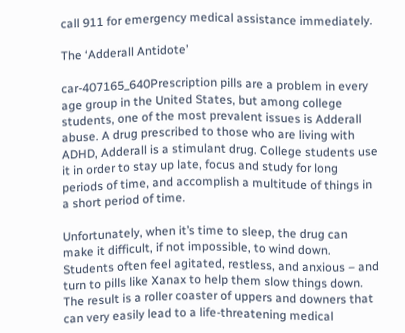call 911 for emergency medical assistance immediately.

The ‘Adderall Antidote’

car-407165_640Prescription pills are a problem in every age group in the United States, but among college students, one of the most prevalent issues is Adderall abuse. A drug prescribed to those who are living with ADHD, Adderall is a stimulant drug. College students use it in order to stay up late, focus and study for long periods of time, and accomplish a multitude of things in a short period of time.

Unfortunately, when it’s time to sleep, the drug can make it difficult, if not impossible, to wind down. Students often feel agitated, restless, and anxious – and turn to pills like Xanax to help them slow things down. The result is a roller coaster of uppers and downers that can very easily lead to a life-threatening medical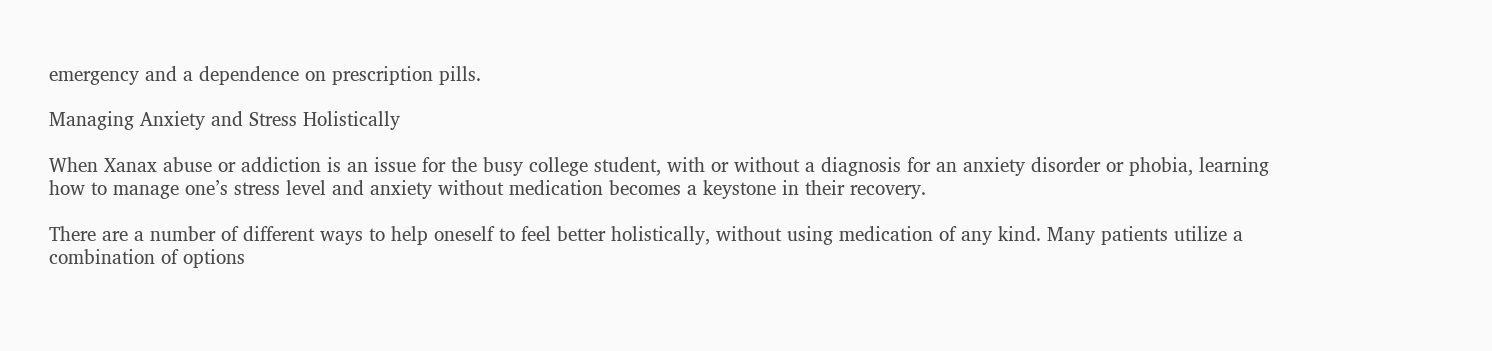emergency and a dependence on prescription pills.

Managing Anxiety and Stress Holistically

When Xanax abuse or addiction is an issue for the busy college student, with or without a diagnosis for an anxiety disorder or phobia, learning how to manage one’s stress level and anxiety without medication becomes a keystone in their recovery.

There are a number of different ways to help oneself to feel better holistically, without using medication of any kind. Many patients utilize a combination of options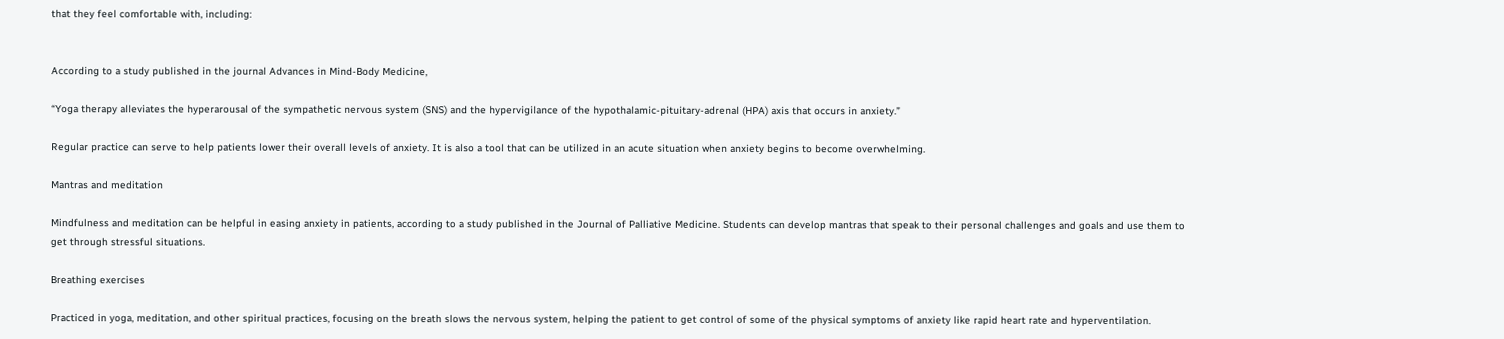that they feel comfortable with, including:


According to a study published in the journal Advances in Mind-Body Medicine,

“Yoga therapy alleviates the hyperarousal of the sympathetic nervous system (SNS) and the hypervigilance of the hypothalamic-pituitary-adrenal (HPA) axis that occurs in anxiety.”

Regular practice can serve to help patients lower their overall levels of anxiety. It is also a tool that can be utilized in an acute situation when anxiety begins to become overwhelming.

Mantras and meditation

Mindfulness and meditation can be helpful in easing anxiety in patients, according to a study published in the Journal of Palliative Medicine. Students can develop mantras that speak to their personal challenges and goals and use them to get through stressful situations.

Breathing exercises

Practiced in yoga, meditation, and other spiritual practices, focusing on the breath slows the nervous system, helping the patient to get control of some of the physical symptoms of anxiety like rapid heart rate and hyperventilation.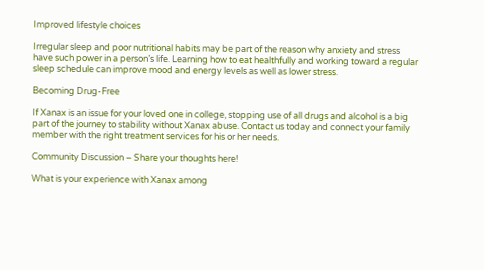Improved lifestyle choices

Irregular sleep and poor nutritional habits may be part of the reason why anxiety and stress have such power in a person’s life. Learning how to eat healthfully and working toward a regular sleep schedule can improve mood and energy levels as well as lower stress.

Becoming Drug-Free

If Xanax is an issue for your loved one in college, stopping use of all drugs and alcohol is a big part of the journey to stability without Xanax abuse. Contact us today and connect your family member with the right treatment services for his or her needs.

Community Discussion – Share your thoughts here!

What is your experience with Xanax among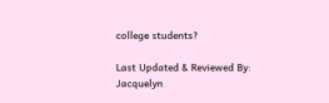college students?

Last Updated & Reviewed By: Jacquelyn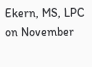Ekern, MS, LPC on November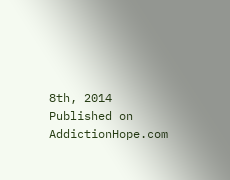8th, 2014
Published on AddictionHope.com